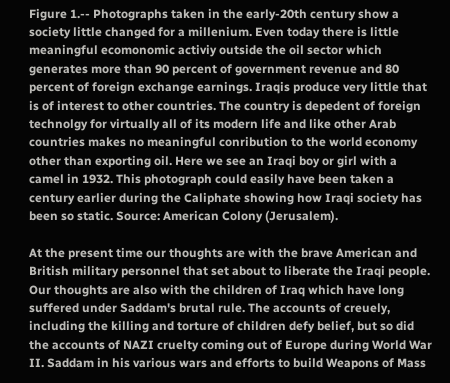Figure 1.-- Photographs taken in the early-20th century show a society little changed for a millenium. Even today there is little meaningful ecomonomic activiy outside the oil sector which generates more than 90 percent of government revenue and 80 percent of foreign exchange earnings. Iraqis produce very little that is of interest to other countries. The country is depedent of foreign technolgy for virtually all of its modern life and like other Arab countries makes no meaningful conribution to the world economy other than exporting oil. Here we see an Iraqi boy or girl with a camel in 1932. This photograph could easily have been taken a century earlier during the Caliphate showing how Iraqi society has been so static. Source: American Colony (Jerusalem).

At the present time our thoughts are with the brave American and British military personnel that set about to liberate the Iraqi people. Our thoughts are also with the children of Iraq which have long suffered under Saddam's brutal rule. The accounts of creuely, including the killing and torture of children defy belief, but so did the accounts of NAZI cruelty coming out of Europe during World War II. Saddam in his various wars and efforts to build Weapons of Mass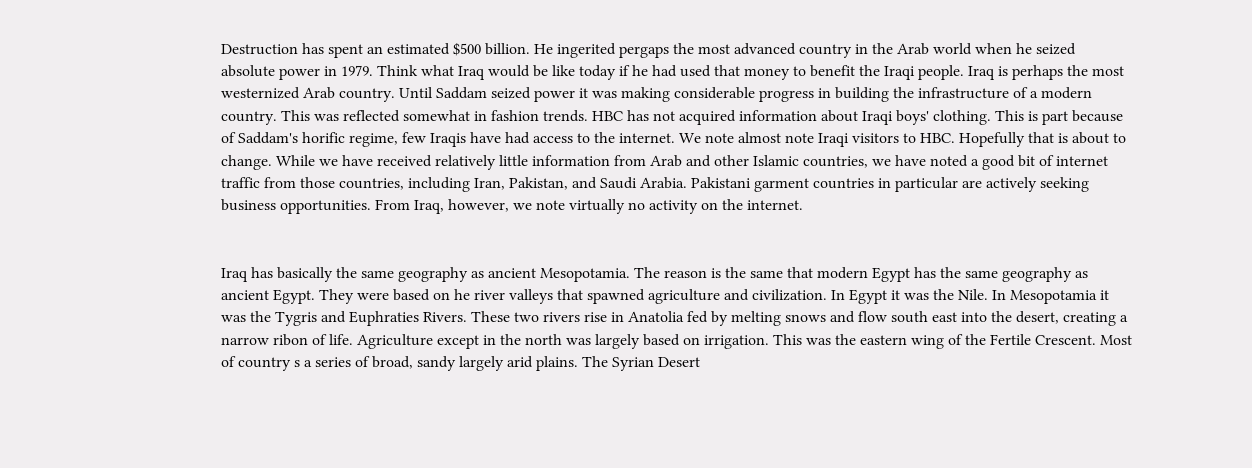Destruction has spent an estimated $500 billion. He ingerited pergaps the most advanced country in the Arab world when he seized absolute power in 1979. Think what Iraq would be like today if he had used that money to benefit the Iraqi people. Iraq is perhaps the most westernized Arab country. Until Saddam seized power it was making considerable progress in building the infrastructure of a modern country. This was reflected somewhat in fashion trends. HBC has not acquired information about Iraqi boys' clothing. This is part because of Saddam's horific regime, few Iraqis have had access to the internet. We note almost note Iraqi visitors to HBC. Hopefully that is about to change. While we have received relatively little information from Arab and other Islamic countries, we have noted a good bit of internet traffic from those countries, including Iran, Pakistan, and Saudi Arabia. Pakistani garment countries in particular are actively seeking business opportunities. From Iraq, however, we note virtually no activity on the internet.


Iraq has basically the same geography as ancient Mesopotamia. The reason is the same that modern Egypt has the same geography as ancient Egypt. They were based on he river valleys that spawned agriculture and civilization. In Egypt it was the Nile. In Mesopotamia it was the Tygris and Euphraties Rivers. These two rivers rise in Anatolia fed by melting snows and flow south east into the desert, creating a narrow ribon of life. Agriculture except in the north was largely based on irrigation. This was the eastern wing of the Fertile Crescent. Most of country s a series of broad, sandy largely arid plains. The Syrian Desert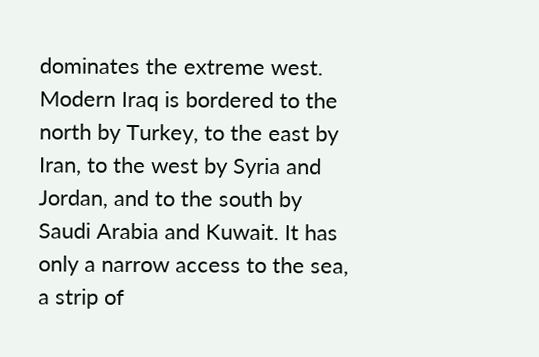dominates the extreme west. Modern Iraq is bordered to the north by Turkey, to the east by Iran, to the west by Syria and Jordan, and to the south by Saudi Arabia and Kuwait. It has only a narrow access to the sea, a strip of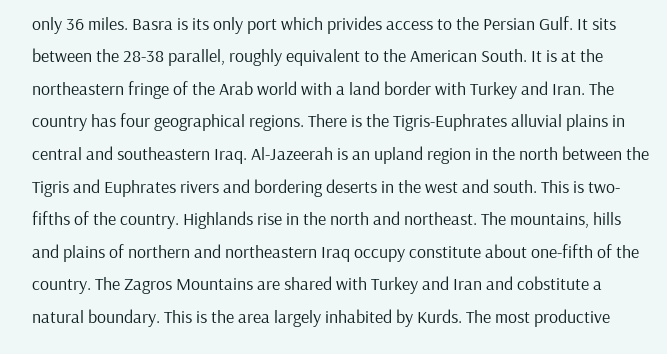only 36 miles. Basra is its only port which privides access to the Persian Gulf. It sits between the 28-38 parallel, roughly equivalent to the American South. It is at the northeastern fringe of the Arab world with a land border with Turkey and Iran. The country has four geographical regions. There is the Tigris-Euphrates alluvial plains in central and southeastern Iraq. Al-Jazeerah is an upland region in the north between the Tigris and Euphrates rivers and bordering deserts in the west and south. This is two-fifths of the country. Highlands rise in the north and northeast. The mountains, hills and plains of northern and northeastern Iraq occupy constitute about one-fifth of the country. The Zagros Mountains are shared with Turkey and Iran and cobstitute a natural boundary. This is the area largely inhabited by Kurds. The most productive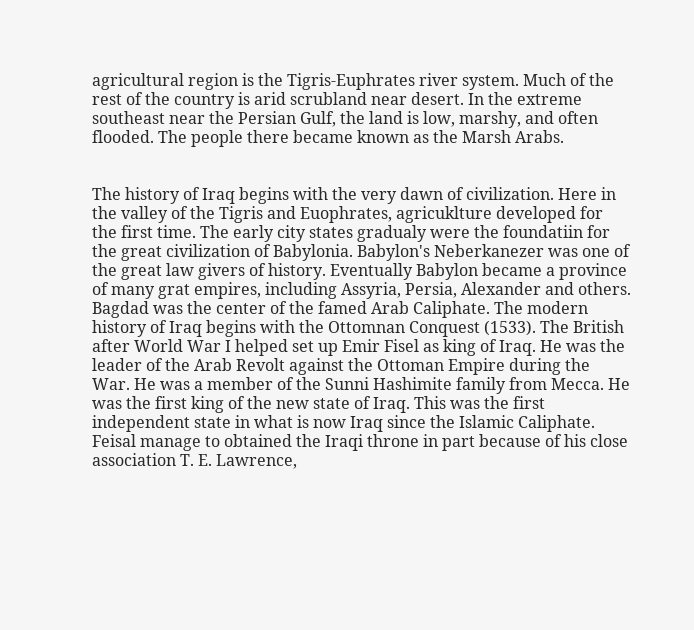agricultural region is the Tigris-Euphrates river system. Much of the rest of the country is arid scrubland near desert. In the extreme southeast near the Persian Gulf, the land is low, marshy, and often flooded. The people there became known as the Marsh Arabs.


The history of Iraq begins with the very dawn of civilization. Here in the valley of the Tigris and Euophrates, agricuklture developed for the first time. The early city states gradualy were the foundatiin for the great civilization of Babylonia. Babylon's Neberkanezer was one of the great law givers of history. Eventually Babylon became a province of many grat empires, including Assyria, Persia, Alexander and others. Bagdad was the center of the famed Arab Caliphate. The modern history of Iraq begins with the Ottomnan Conquest (1533). The British after World War I helped set up Emir Fisel as king of Iraq. He was the leader of the Arab Revolt against the Ottoman Empire during the War. He was a member of the Sunni Hashimite family from Mecca. He was the first king of the new state of Iraq. This was the first independent state in what is now Iraq since the Islamic Caliphate. Feisal manage to obtained the Iraqi throne in part because of his close association T. E. Lawrence,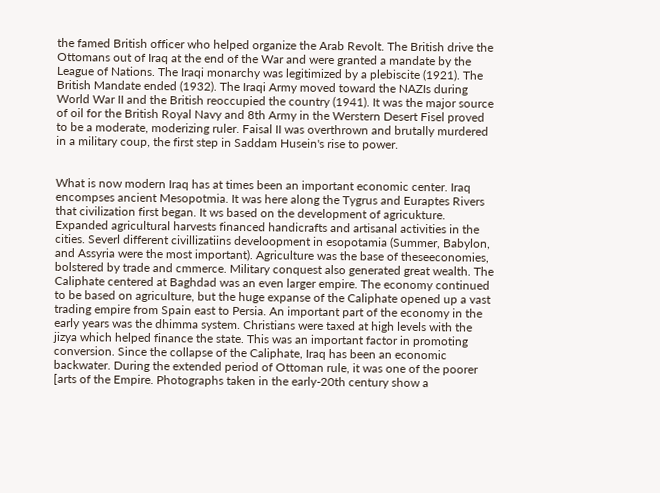the famed British officer who helped organize the Arab Revolt. The British drive the Ottomans out of Iraq at the end of the War and were granted a mandate by the League of Nations. The Iraqi monarchy was legitimized by a plebiscite (1921). The British Mandate ended (1932). The Iraqi Army moved toward the NAZIs during World War II and the British reoccupied the country (1941). It was the major source of oil for the British Royal Navy and 8th Army in the Werstern Desert Fisel proved to be a moderate, moderizing ruler. Faisal II was overthrown and brutally murdered in a military coup, the first step in Saddam Husein's rise to power.


What is now modern Iraq has at times been an important economic center. Iraq encompses ancient Mesopotmia. It was here along the Tygrus and Euraptes Rivers that civilization first began. It ws based on the development of agricukture. Expanded agricultural harvests financed handicrafts and artisanal activities in the cities. Severl different civillizatiins develoopment in esopotamia (Summer, Babylon, and Assyria were the most important). Agriculture was the base of theseeconomies, bolstered by trade and cmmerce. Military conquest also generated great wealth. The Caliphate centered at Baghdad was an even larger empire. The economy continued to be based on agriculture, but the huge expanse of the Caliphate opened up a vast trading empire from Spain east to Persia. An important part of the economy in the early years was the dhimma system. Christians were taxed at high levels with the jizya which helped finance the state. This was an important factor in promoting conversion. Since the collapse of the Caliphate, Iraq has been an economic backwater. During the extended period of Ottoman rule, it was one of the poorer [arts of the Empire. Photographs taken in the early-20th century show a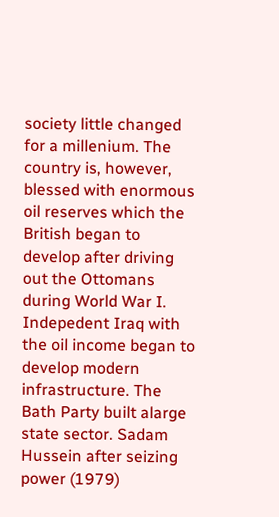society little changed for a millenium. The country is, however, blessed with enormous oil reserves which the British began to develop after driving out the Ottomans during World War I. Indepedent Iraq with the oil income began to develop modern infrastructure. The Bath Party built alarge state sector. Sadam Hussein after seizing power (1979)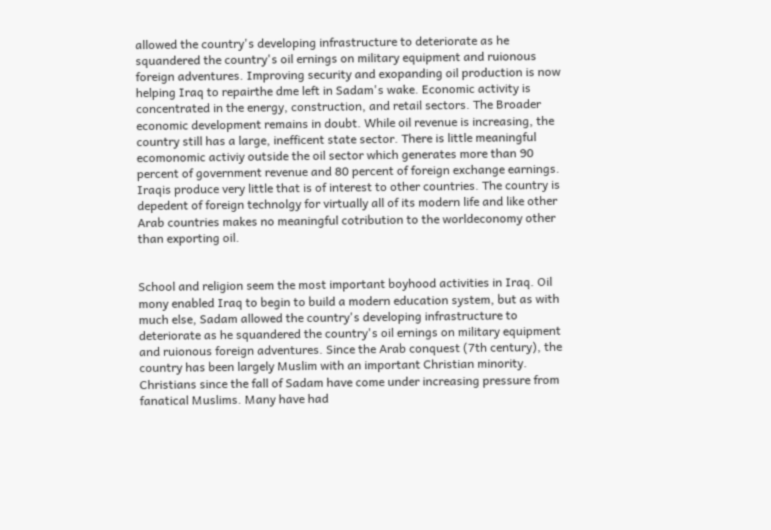allowed the country's developing infrastructure to deteriorate as he squandered the country's oil ernings on military equipment and ruionous foreign adventures. Improving security and exopanding oil production is now helping Iraq to repairthe dme left in Sadam's wake. Economic activity is concentrated in the energy, construction, and retail sectors. The Broader economic development remains in doubt. While oil revenue is increasing, the country still has a large, inefficent state sector. There is little meaningful ecomonomic activiy outside the oil sector which generates more than 90 percent of government revenue and 80 percent of foreign exchange earnings. Iraqis produce very little that is of interest to other countries. The country is depedent of foreign technolgy for virtually all of its modern life and like other Arab countries makes no meaningful cotribution to the worldeconomy other than exporting oil.


School and religion seem the most important boyhood activities in Iraq. Oil mony enabled Iraq to begin to build a modern education system, but as with much else, Sadam allowed the country's developing infrastructure to deteriorate as he squandered the country's oil ernings on military equipment and ruionous foreign adventures. Since the Arab conquest (7th century), the country has been largely Muslim with an important Christian minority. Christians since the fall of Sadam have come under increasing pressure from fanatical Muslims. Many have had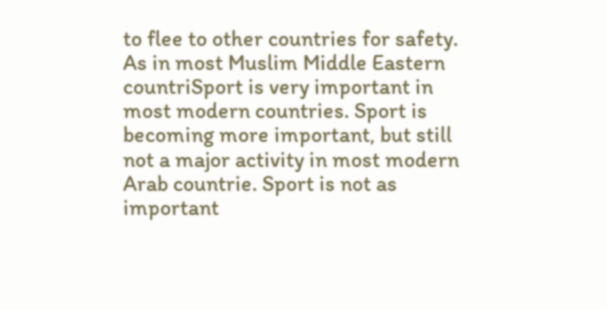to flee to other countries for safety. As in most Muslim Middle Eastern countriSport is very important in most modern countries. Sport is becoming more important, but still not a major activity in most modern Arab countrie. Sport is not as important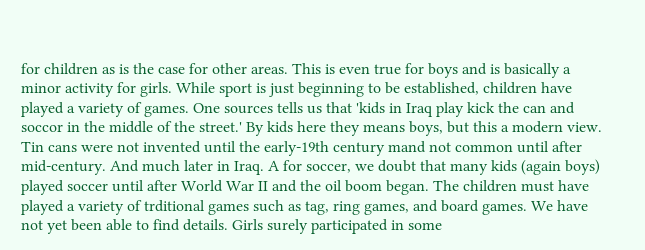for children as is the case for other areas. This is even true for boys and is basically a minor activity for girls. While sport is just beginning to be established, children have played a variety of games. One sources tells us that 'kids in Iraq play kick the can and soccor in the middle of the street.' By kids here they means boys, but this a modern view. Tin cans were not invented until the early-19th century mand not common until after mid-century. And much later in Iraq. A for soccer, we doubt that many kids (again boys) played soccer until after World War II and the oil boom began. The children must have played a variety of trditional games such as tag, ring games, and board games. We have not yet been able to find details. Girls surely participated in some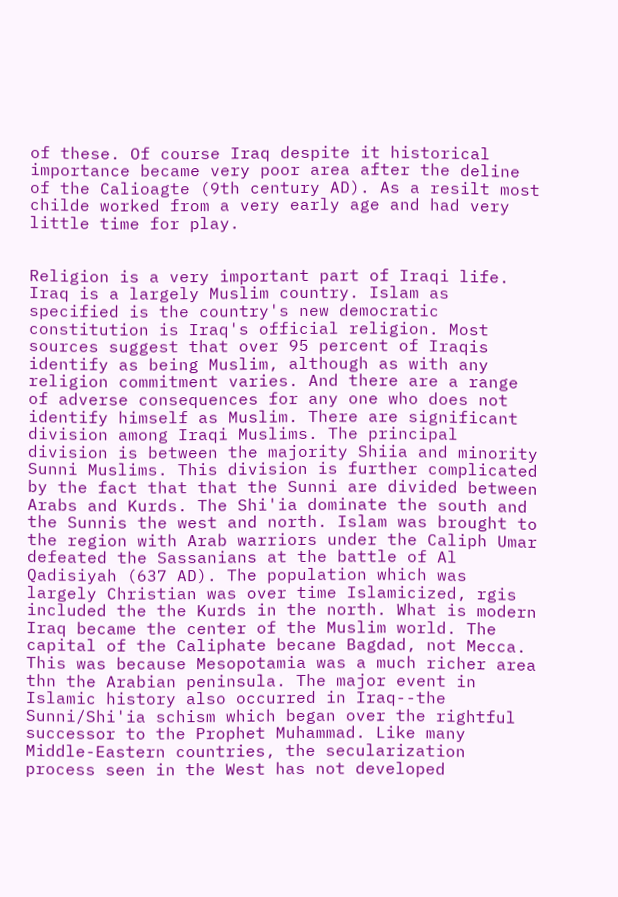of these. Of course Iraq despite it historical importance became very poor area after the deline of the Calioagte (9th century AD). As a resilt most childe worked from a very early age and had very little time for play.


Religion is a very important part of Iraqi life. Iraq is a largely Muslim country. Islam as specified is the country's new democratic constitution is Iraq's official religion. Most sources suggest that over 95 percent of Iraqis identify as being Muslim, although as with any religion commitment varies. And there are a range of adverse consequences for any one who does not identify himself as Muslim. There are significant division among Iraqi Muslims. The principal division is between the majority Shiia and minority Sunni Muslims. This division is further complicated by the fact that that the Sunni are divided between Arabs and Kurds. The Shi'ia dominate the south and the Sunnis the west and north. Islam was brought to the region with Arab warriors under the Caliph Umar defeated the Sassanians at the battle of Al Qadisiyah (637 AD). The population which was largely Christian was over time Islamicized, rgis included the the Kurds in the north. What is modern Iraq became the center of the Muslim world. The capital of the Caliphate becane Bagdad, not Mecca. This was because Mesopotamia was a much richer area thn the Arabian peninsula. The major event in Islamic history also occurred in Iraq--the Sunni/Shi'ia schism which began over the rightful successor to the Prophet Muhammad. Like many Middle-Eastern countries, the secularization process seen in the West has not developed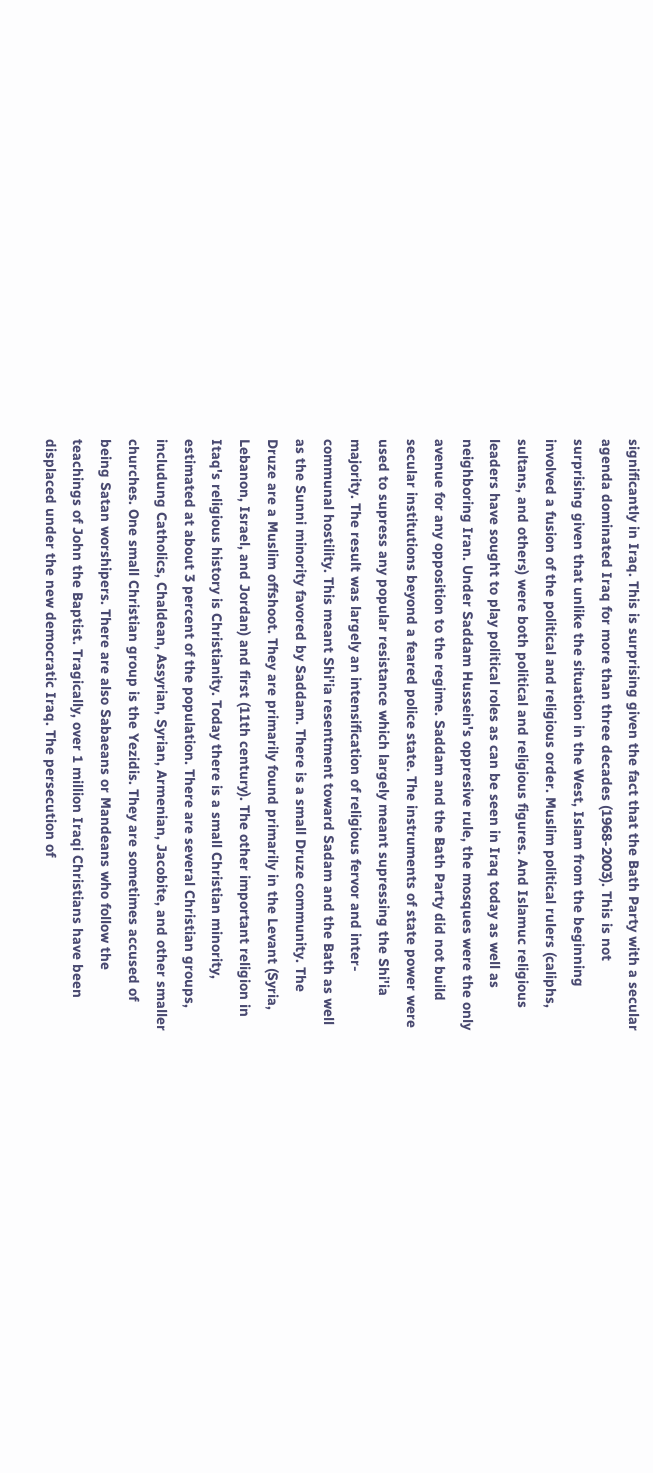significantly in Iraq. This is surprising given the fact that the Bath Party with a secular agenda dominated Iraq for more than three decades (1968-2003). This is not surprising given that unlike the situation in the West, Islam from the beginning involved a fusion of the political and religious order. Muslim political rulers (caliphs, sultans, and others) were both political and religious figures. And Islamuc religious leaders have sought to play political roles as can be seen in Iraq today as well as neighboring Iran. Under Saddam Hussein's oppresive rule, the mosques were the only avenue for any opposition to the regime. Saddam and the Bath Party did not build secular institutions beyond a feared police state. The instruments of state power were used to supress any popular resistance which largely meant supressing the Shi'ia majority. The result was largely an intensification of religious fervor and inter-communal hostility. This meant Shi'ia resentment toward Sadam and the Bath as well as the Sunni minority favored by Saddam. There is a small Druze community. The Druze are a Muslim offshoot. They are primarily found primarily in the Levant (Syria, Lebanon, Israel, and Jordan) and first (11th century). The other important religion in Itaq's religious history is Christianity. Today there is a small Christian minority, estimated at about 3 percent of the population. There are several Christian groups, includung Catholics, Chaldean, Assyrian, Syrian, Armenian, Jacobite, and other smaller churches. One small Christian group is the Yezidis. They are sometimes accused of being Satan worshipers. There are also Sabaeans or Mandeans who follow the teachings of John the Baptist. Tragically, over 1 million Iraqi Christians have been displaced under the new democratic Iraq. The persecution of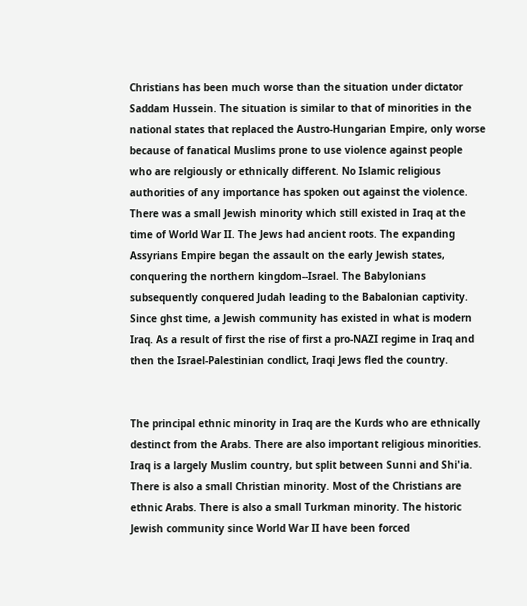Christians has been much worse than the situation under dictator Saddam Hussein. The situation is similar to that of minorities in the national states that replaced the Austro-Hungarian Empire, only worse because of fanatical Muslims prone to use violence against people who are relgiously or ethnically different. No Islamic religious authorities of any importance has spoken out against the violence. There was a small Jewish minority which still existed in Iraq at the time of World War II. The Jews had ancient roots. The expanding Assyrians Empire began the assault on the early Jewish states, conquering the northern kingdom--Israel. The Babylonians subsequently conquered Judah leading to the Babalonian captivity. Since ghst time, a Jewish community has existed in what is modern Iraq. As a result of first the rise of first a pro-NAZI regime in Iraq and then the Israel-Palestinian condlict, Iraqi Jews fled the country.


The principal ethnic minority in Iraq are the Kurds who are ethnically destinct from the Arabs. There are also important religious minorities. Iraq is a largely Muslim country, but split between Sunni and Shi'ia. There is also a small Christian minority. Most of the Christians are ethnic Arabs. There is also a small Turkman minority. The historic Jewish community since World War II have been forced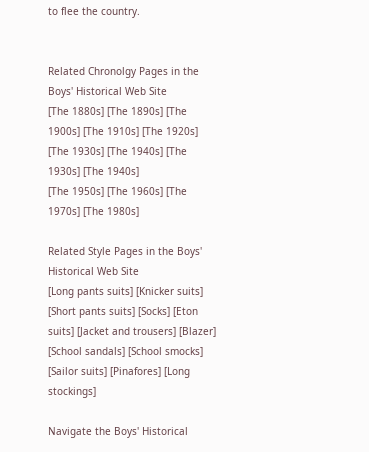to flee the country.


Related Chronolgy Pages in the Boys' Historical Web Site
[The 1880s] [The 1890s] [The 1900s] [The 1910s] [The 1920s] [The 1930s] [The 1940s] [The 1930s] [The 1940s]
[The 1950s] [The 1960s] [The 1970s] [The 1980s]

Related Style Pages in the Boys' Historical Web Site
[Long pants suits] [Knicker suits] [Short pants suits] [Socks] [Eton suits] [Jacket and trousers] [Blazer]
[School sandals] [School smocks] [Sailor suits] [Pinafores] [Long stockings]

Navigate the Boys' Historical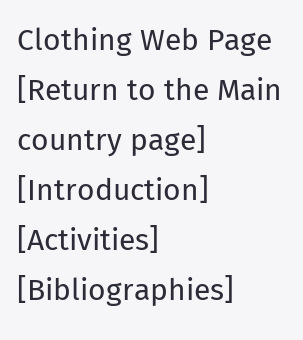Clothing Web Page
[Return to the Main country page]
[Introduction] [Activities] [Bibliographies]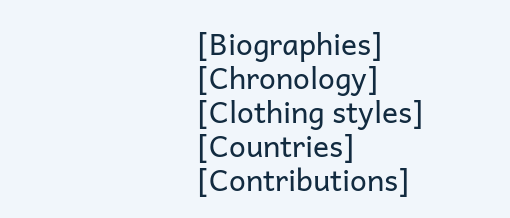[Biographies] [Chronology] [Clothing styles] [Countries]
[Contributions]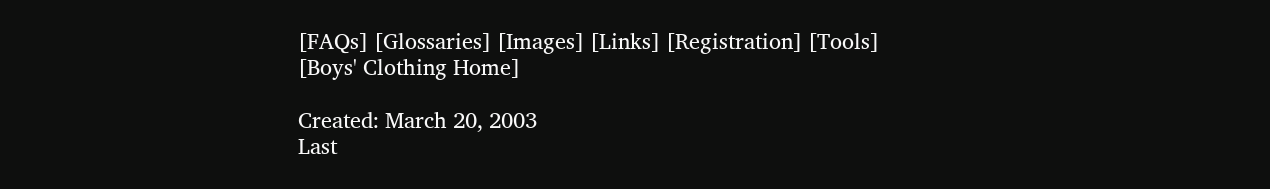[FAQs] [Glossaries] [Images] [Links] [Registration] [Tools]
[Boys' Clothing Home]

Created: March 20, 2003
Last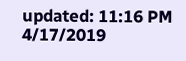updated: 11:16 PM 4/17/2019